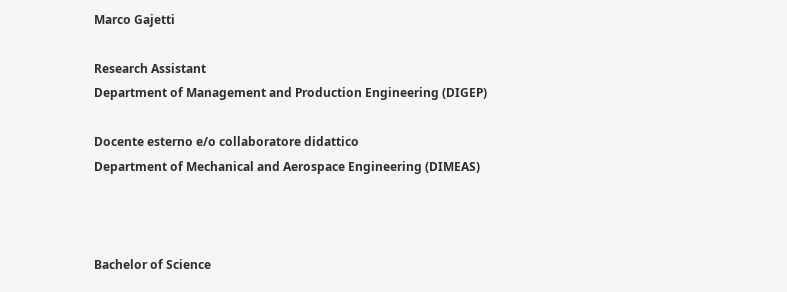Marco Gajetti

Research Assistant
Department of Management and Production Engineering (DIGEP)

Docente esterno e/o collaboratore didattico
Department of Mechanical and Aerospace Engineering (DIMEAS)



Bachelor of Science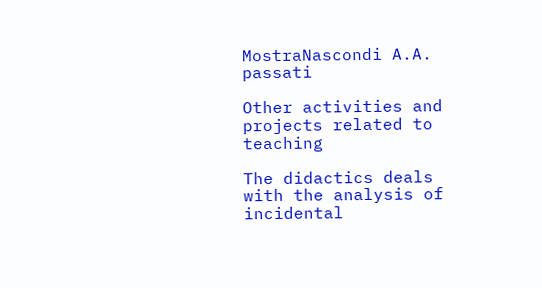MostraNascondi A.A. passati

Other activities and projects related to teaching

The didactics deals with the analysis of incidental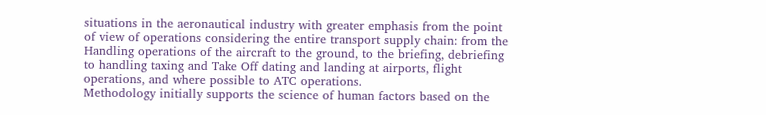situations in the aeronautical industry with greater emphasis from the point of view of operations considering the entire transport supply chain: from the Handling operations of the aircraft to the ground, to the briefing, debriefing to handling taxing and Take Off dating and landing at airports, flight operations, and where possible to ATC operations.
Methodology initially supports the science of human factors based on the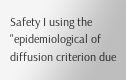Safety I using the "epidemiological of diffusion criterion due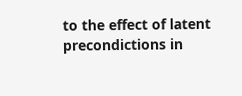to the effect of latent precondictions in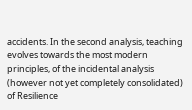accidents. In the second analysis, teaching evolves towards the most modern principles, of the incidental analysis (however not yet completely consolidated) of Resilience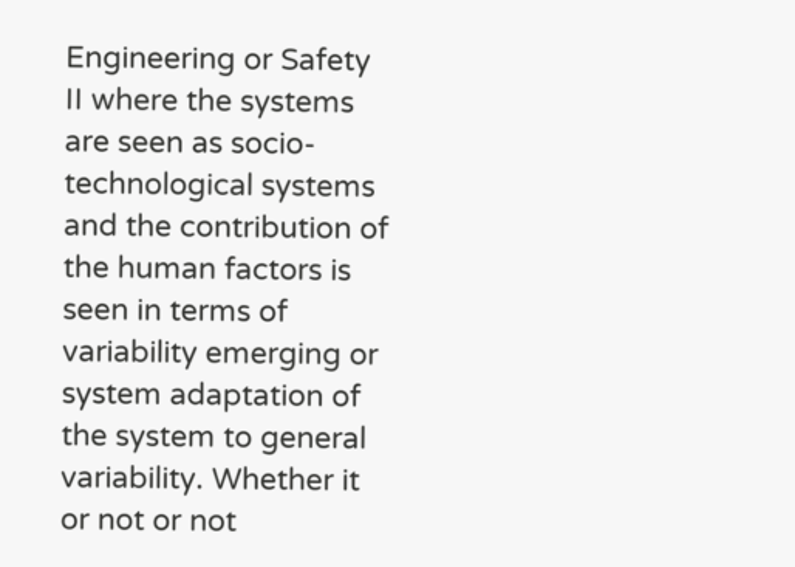Engineering or Safety II where the systems are seen as socio-technological systems and the contribution of the human factors is seen in terms of variability emerging or system adaptation of the system to general variability. Whether it or not or not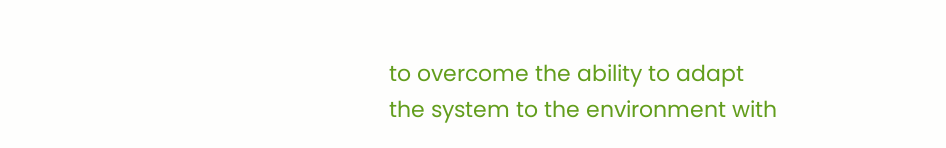to overcome the ability to adapt the system to the environment with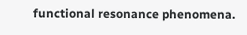functional resonance phenomena.